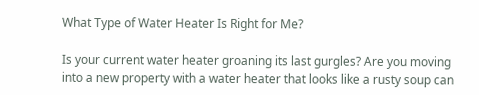What Type of Water Heater Is Right for Me?

Is your current water heater groaning its last gurgles? Are you moving into a new property with a water heater that looks like a rusty soup can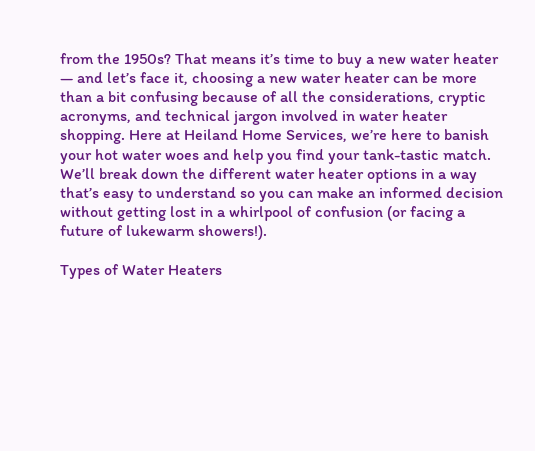from the 1950s? That means it’s time to buy a new water heater — and let’s face it, choosing a new water heater can be more than a bit confusing because of all the considerations, cryptic acronyms, and technical jargon involved in water heater shopping. Here at Heiland Home Services, we’re here to banish your hot water woes and help you find your tank-tastic match. We’ll break down the different water heater options in a way that’s easy to understand so you can make an informed decision without getting lost in a whirlpool of confusion (or facing a future of lukewarm showers!).

Types of Water Heaters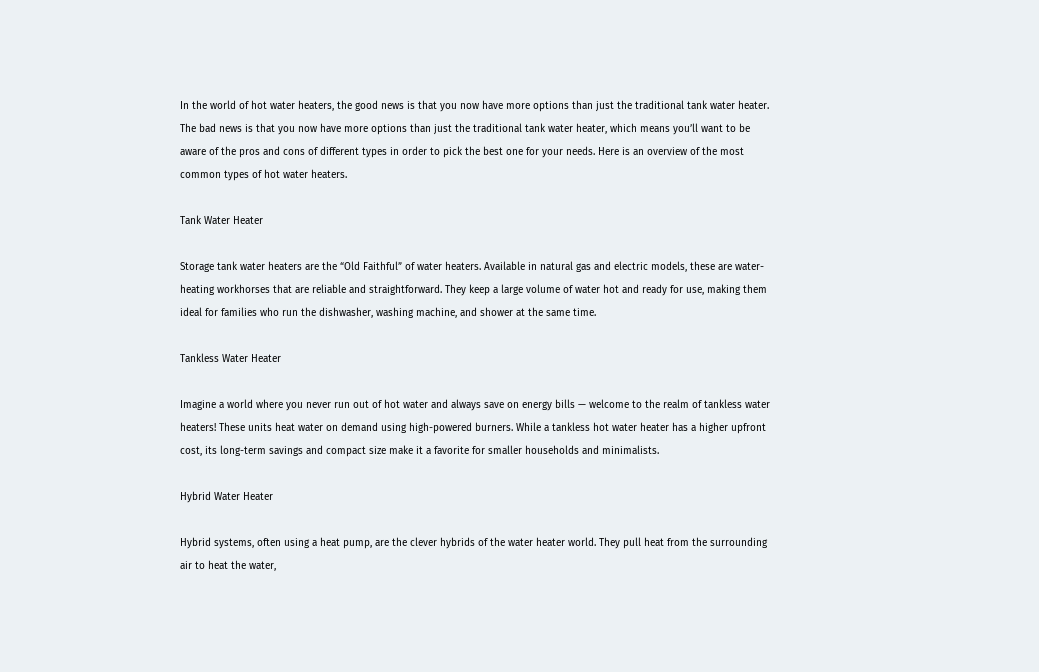In the world of hot water heaters, the good news is that you now have more options than just the traditional tank water heater. The bad news is that you now have more options than just the traditional tank water heater, which means you’ll want to be aware of the pros and cons of different types in order to pick the best one for your needs. Here is an overview of the most common types of hot water heaters.

Tank Water Heater

Storage tank water heaters are the “Old Faithful” of water heaters. Available in natural gas and electric models, these are water-heating workhorses that are reliable and straightforward. They keep a large volume of water hot and ready for use, making them ideal for families who run the dishwasher, washing machine, and shower at the same time.

Tankless Water Heater

Imagine a world where you never run out of hot water and always save on energy bills — welcome to the realm of tankless water heaters! These units heat water on demand using high-powered burners. While a tankless hot water heater has a higher upfront cost, its long-term savings and compact size make it a favorite for smaller households and minimalists.

Hybrid Water Heater

Hybrid systems, often using a heat pump, are the clever hybrids of the water heater world. They pull heat from the surrounding air to heat the water,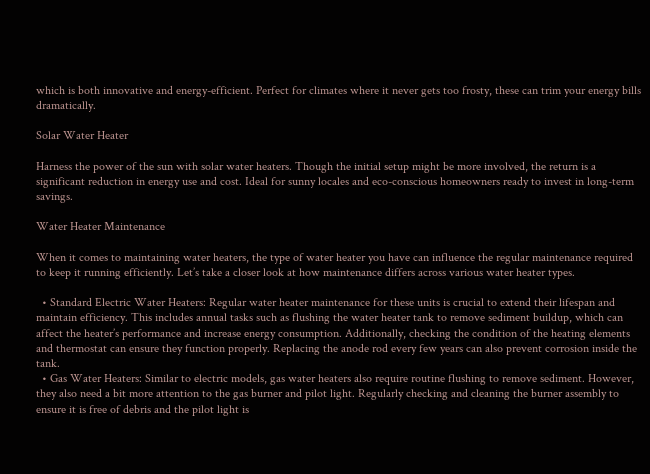which is both innovative and energy-efficient. Perfect for climates where it never gets too frosty, these can trim your energy bills dramatically.

Solar Water Heater

Harness the power of the sun with solar water heaters. Though the initial setup might be more involved, the return is a significant reduction in energy use and cost. Ideal for sunny locales and eco-conscious homeowners ready to invest in long-term savings.

Water Heater Maintenance

When it comes to maintaining water heaters, the type of water heater you have can influence the regular maintenance required to keep it running efficiently. Let’s take a closer look at how maintenance differs across various water heater types.

  • Standard Electric Water Heaters: Regular water heater maintenance for these units is crucial to extend their lifespan and maintain efficiency. This includes annual tasks such as flushing the water heater tank to remove sediment buildup, which can affect the heater’s performance and increase energy consumption. Additionally, checking the condition of the heating elements and thermostat can ensure they function properly. Replacing the anode rod every few years can also prevent corrosion inside the tank.
  • Gas Water Heaters: Similar to electric models, gas water heaters also require routine flushing to remove sediment. However, they also need a bit more attention to the gas burner and pilot light. Regularly checking and cleaning the burner assembly to ensure it is free of debris and the pilot light is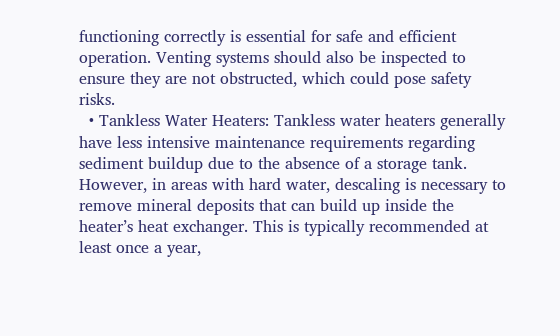functioning correctly is essential for safe and efficient operation. Venting systems should also be inspected to ensure they are not obstructed, which could pose safety risks.
  • Tankless Water Heaters: Tankless water heaters generally have less intensive maintenance requirements regarding sediment buildup due to the absence of a storage tank. However, in areas with hard water, descaling is necessary to remove mineral deposits that can build up inside the heater’s heat exchanger. This is typically recommended at least once a year,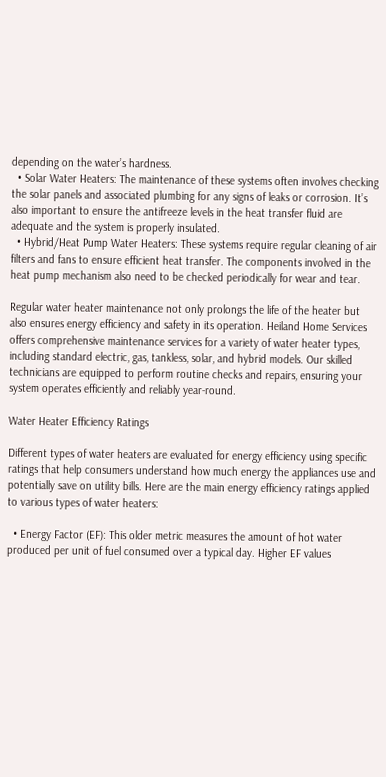depending on the water’s hardness.
  • Solar Water Heaters: The maintenance of these systems often involves checking the solar panels and associated plumbing for any signs of leaks or corrosion. It’s also important to ensure the antifreeze levels in the heat transfer fluid are adequate and the system is properly insulated.
  • Hybrid/Heat Pump Water Heaters: These systems require regular cleaning of air filters and fans to ensure efficient heat transfer. The components involved in the heat pump mechanism also need to be checked periodically for wear and tear.

Regular water heater maintenance not only prolongs the life of the heater but also ensures energy efficiency and safety in its operation. Heiland Home Services offers comprehensive maintenance services for a variety of water heater types, including standard electric, gas, tankless, solar, and hybrid models. Our skilled technicians are equipped to perform routine checks and repairs, ensuring your system operates efficiently and reliably year-round.

Water Heater Efficiency Ratings

Different types of water heaters are evaluated for energy efficiency using specific ratings that help consumers understand how much energy the appliances use and potentially save on utility bills. Here are the main energy efficiency ratings applied to various types of water heaters:

  • Energy Factor (EF): This older metric measures the amount of hot water produced per unit of fuel consumed over a typical day. Higher EF values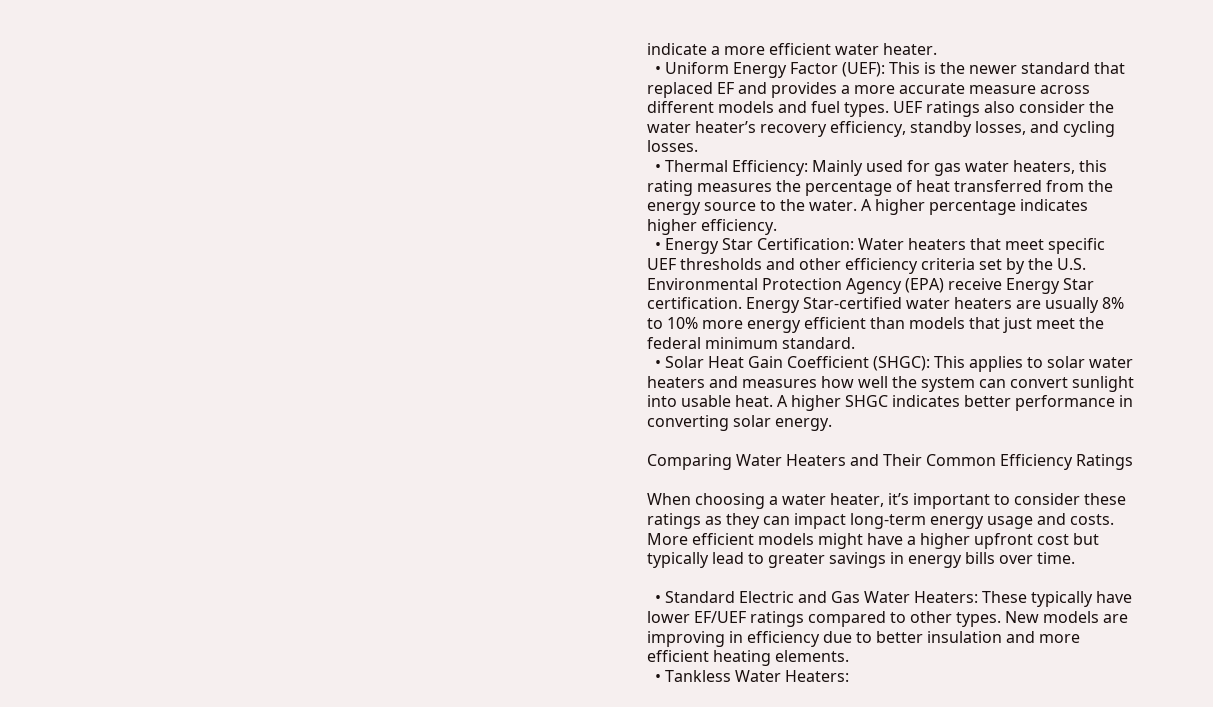indicate a more efficient water heater.
  • Uniform Energy Factor (UEF): This is the newer standard that replaced EF and provides a more accurate measure across different models and fuel types. UEF ratings also consider the water heater’s recovery efficiency, standby losses, and cycling losses.
  • Thermal Efficiency: Mainly used for gas water heaters, this rating measures the percentage of heat transferred from the energy source to the water. A higher percentage indicates higher efficiency.
  • Energy Star Certification: Water heaters that meet specific UEF thresholds and other efficiency criteria set by the U.S. Environmental Protection Agency (EPA) receive Energy Star certification. Energy Star-certified water heaters are usually 8% to 10% more energy efficient than models that just meet the federal minimum standard.
  • Solar Heat Gain Coefficient (SHGC): This applies to solar water heaters and measures how well the system can convert sunlight into usable heat. A higher SHGC indicates better performance in converting solar energy.

Comparing Water Heaters and Their Common Efficiency Ratings

When choosing a water heater, it’s important to consider these ratings as they can impact long-term energy usage and costs. More efficient models might have a higher upfront cost but typically lead to greater savings in energy bills over time.

  • Standard Electric and Gas Water Heaters: These typically have lower EF/UEF ratings compared to other types. New models are improving in efficiency due to better insulation and more efficient heating elements.
  • Tankless Water Heaters: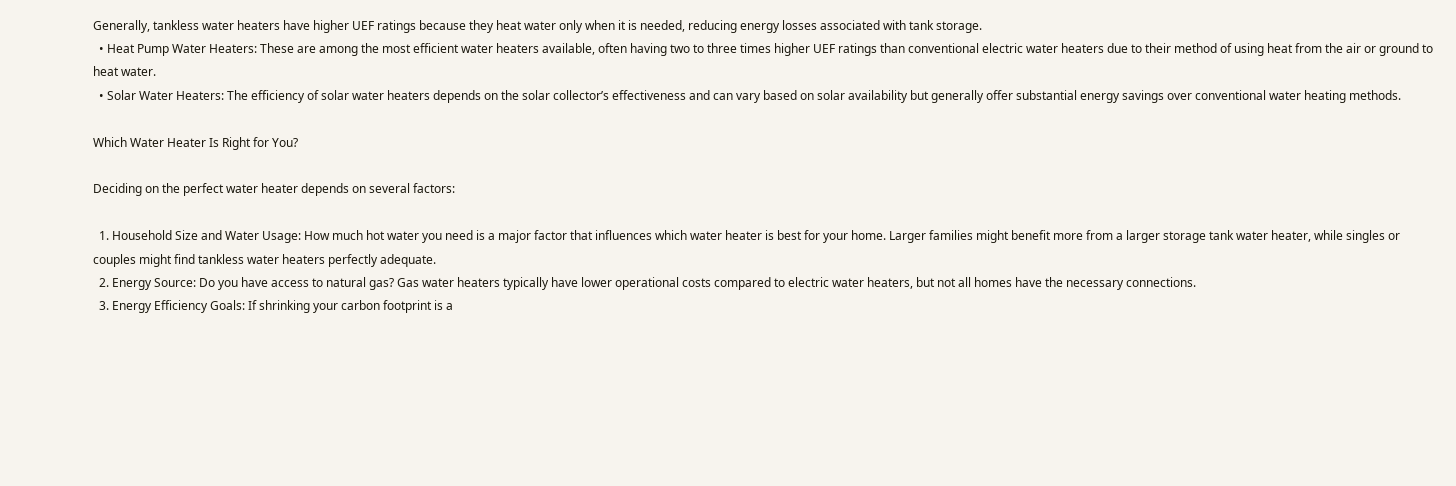Generally, tankless water heaters have higher UEF ratings because they heat water only when it is needed, reducing energy losses associated with tank storage.
  • Heat Pump Water Heaters: These are among the most efficient water heaters available, often having two to three times higher UEF ratings than conventional electric water heaters due to their method of using heat from the air or ground to heat water.
  • Solar Water Heaters: The efficiency of solar water heaters depends on the solar collector’s effectiveness and can vary based on solar availability but generally offer substantial energy savings over conventional water heating methods.

Which Water Heater Is Right for You?

Deciding on the perfect water heater depends on several factors:

  1. Household Size and Water Usage: How much hot water you need is a major factor that influences which water heater is best for your home. Larger families might benefit more from a larger storage tank water heater, while singles or couples might find tankless water heaters perfectly adequate.
  2. Energy Source: Do you have access to natural gas? Gas water heaters typically have lower operational costs compared to electric water heaters, but not all homes have the necessary connections.
  3. Energy Efficiency Goals: If shrinking your carbon footprint is a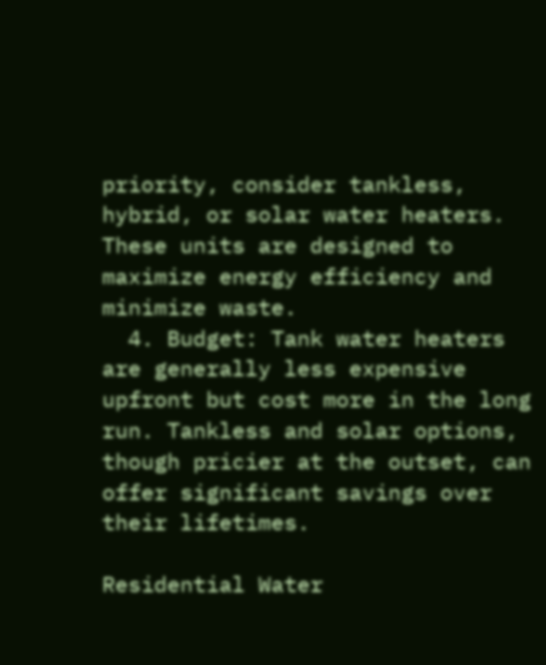priority, consider tankless, hybrid, or solar water heaters. These units are designed to maximize energy efficiency and minimize waste.
  4. Budget: Tank water heaters are generally less expensive upfront but cost more in the long run. Tankless and solar options, though pricier at the outset, can offer significant savings over their lifetimes.

Residential Water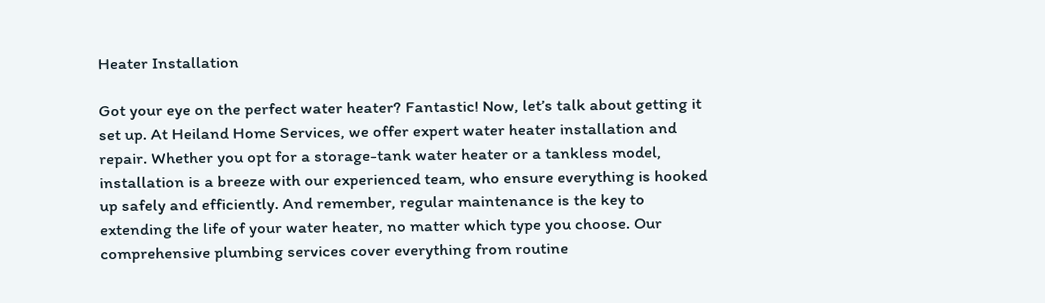Heater Installation

Got your eye on the perfect water heater? Fantastic! Now, let’s talk about getting it set up. At Heiland Home Services, we offer expert water heater installation and repair. Whether you opt for a storage-tank water heater or a tankless model, installation is a breeze with our experienced team, who ensure everything is hooked up safely and efficiently. And remember, regular maintenance is the key to extending the life of your water heater, no matter which type you choose. Our comprehensive plumbing services cover everything from routine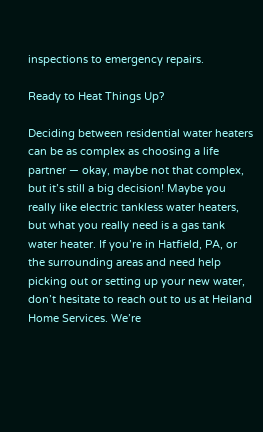inspections to emergency repairs.

Ready to Heat Things Up?

Deciding between residential water heaters can be as complex as choosing a life partner — okay, maybe not that complex, but it’s still a big decision! Maybe you really like electric tankless water heaters, but what you really need is a gas tank water heater. If you’re in Hatfield, PA, or the surrounding areas and need help picking out or setting up your new water, don’t hesitate to reach out to us at Heiland Home Services. We’re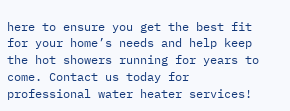here to ensure you get the best fit for your home’s needs and help keep the hot showers running for years to come. Contact us today for professional water heater services!